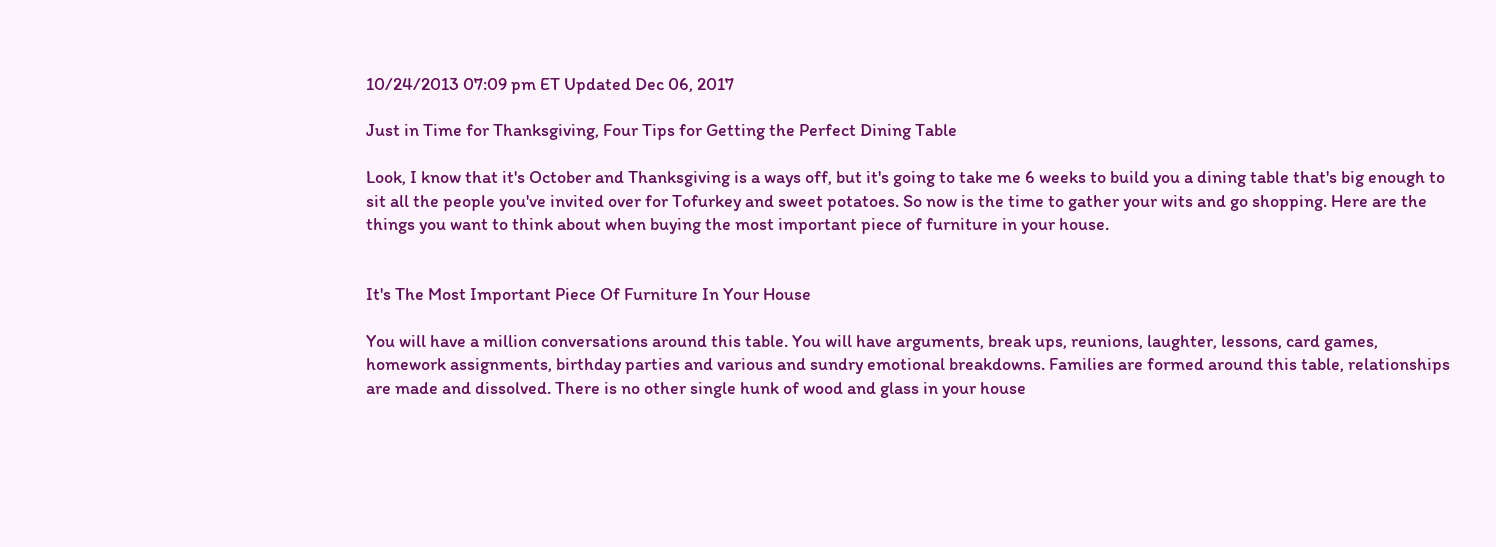10/24/2013 07:09 pm ET Updated Dec 06, 2017

Just in Time for Thanksgiving, Four Tips for Getting the Perfect Dining Table

Look, I know that it's October and Thanksgiving is a ways off, but it's going to take me 6 weeks to build you a dining table that's big enough to sit all the people you've invited over for Tofurkey and sweet potatoes. So now is the time to gather your wits and go shopping. Here are the things you want to think about when buying the most important piece of furniture in your house.


It's The Most Important Piece Of Furniture In Your House

You will have a million conversations around this table. You will have arguments, break ups, reunions, laughter, lessons, card games, homework assignments, birthday parties and various and sundry emotional breakdowns. Families are formed around this table, relationships are made and dissolved. There is no other single hunk of wood and glass in your house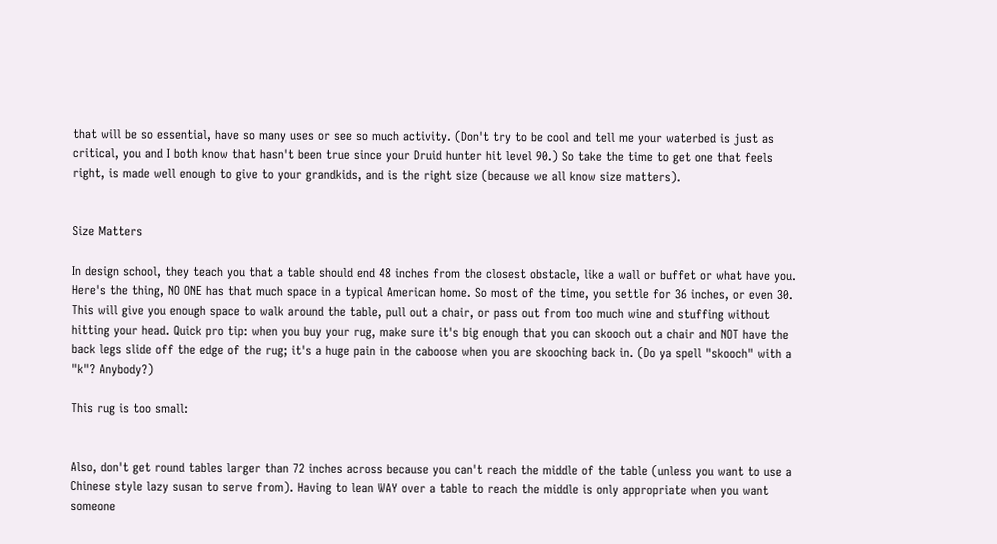that will be so essential, have so many uses or see so much activity. (Don't try to be cool and tell me your waterbed is just as critical, you and I both know that hasn't been true since your Druid hunter hit level 90.) So take the time to get one that feels right, is made well enough to give to your grandkids, and is the right size (because we all know size matters).


Size Matters

In design school, they teach you that a table should end 48 inches from the closest obstacle, like a wall or buffet or what have you. Here's the thing, NO ONE has that much space in a typical American home. So most of the time, you settle for 36 inches, or even 30. This will give you enough space to walk around the table, pull out a chair, or pass out from too much wine and stuffing without hitting your head. Quick pro tip: when you buy your rug, make sure it's big enough that you can skooch out a chair and NOT have the back legs slide off the edge of the rug; it's a huge pain in the caboose when you are skooching back in. (Do ya spell "skooch" with a "k"? Anybody?)

This rug is too small:


Also, don't get round tables larger than 72 inches across because you can't reach the middle of the table (unless you want to use a Chinese style lazy susan to serve from). Having to lean WAY over a table to reach the middle is only appropriate when you want someone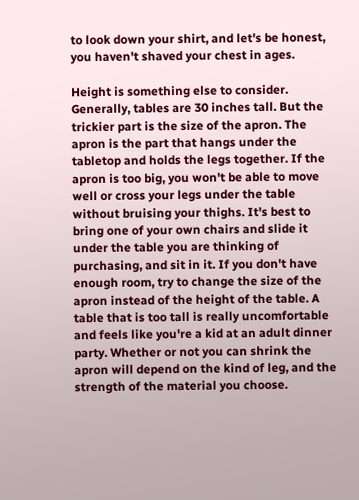to look down your shirt, and let's be honest, you haven't shaved your chest in ages.

Height is something else to consider. Generally, tables are 30 inches tall. But the trickier part is the size of the apron. The apron is the part that hangs under the tabletop and holds the legs together. If the apron is too big, you won't be able to move well or cross your legs under the table without bruising your thighs. It's best to bring one of your own chairs and slide it under the table you are thinking of purchasing, and sit in it. If you don't have enough room, try to change the size of the apron instead of the height of the table. A table that is too tall is really uncomfortable and feels like you're a kid at an adult dinner party. Whether or not you can shrink the apron will depend on the kind of leg, and the strength of the material you choose.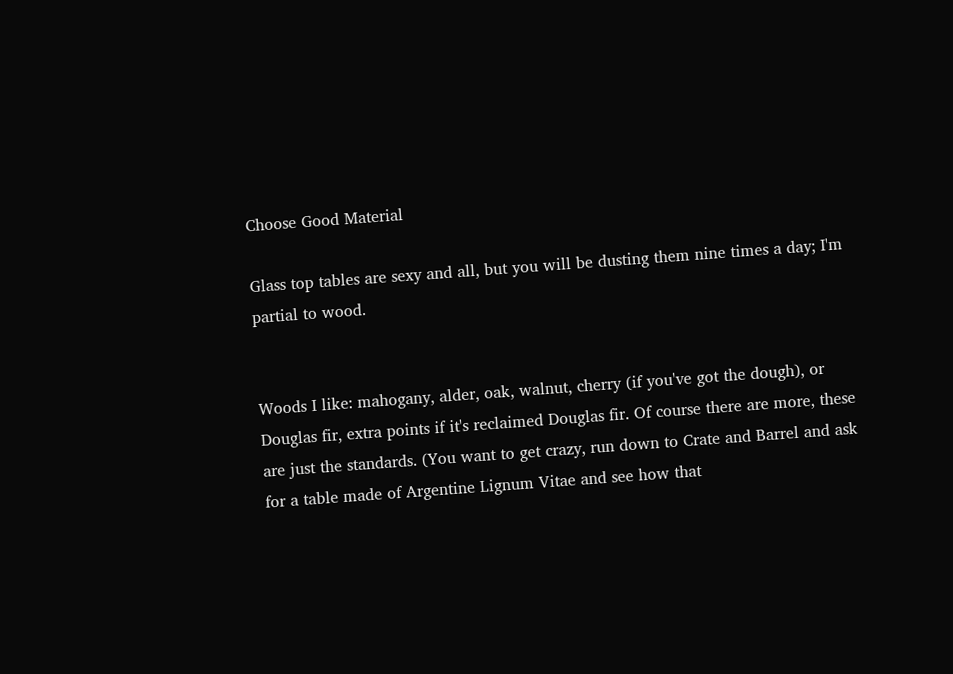Choose Good Material

Glass top tables are sexy and all, but you will be dusting them nine times a day; I'm partial to wood.


Woods I like: mahogany, alder, oak, walnut, cherry (if you've got the dough), or Douglas fir, extra points if it's reclaimed Douglas fir. Of course there are more, these are just the standards. (You want to get crazy, run down to Crate and Barrel and ask for a table made of Argentine Lignum Vitae and see how that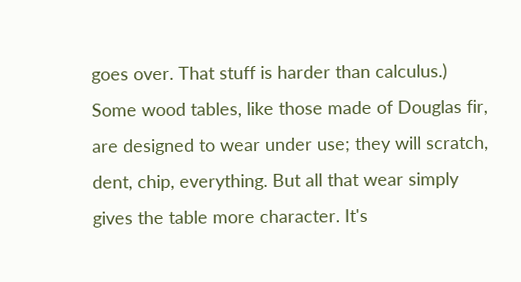goes over. That stuff is harder than calculus.) Some wood tables, like those made of Douglas fir, are designed to wear under use; they will scratch, dent, chip, everything. But all that wear simply gives the table more character. It's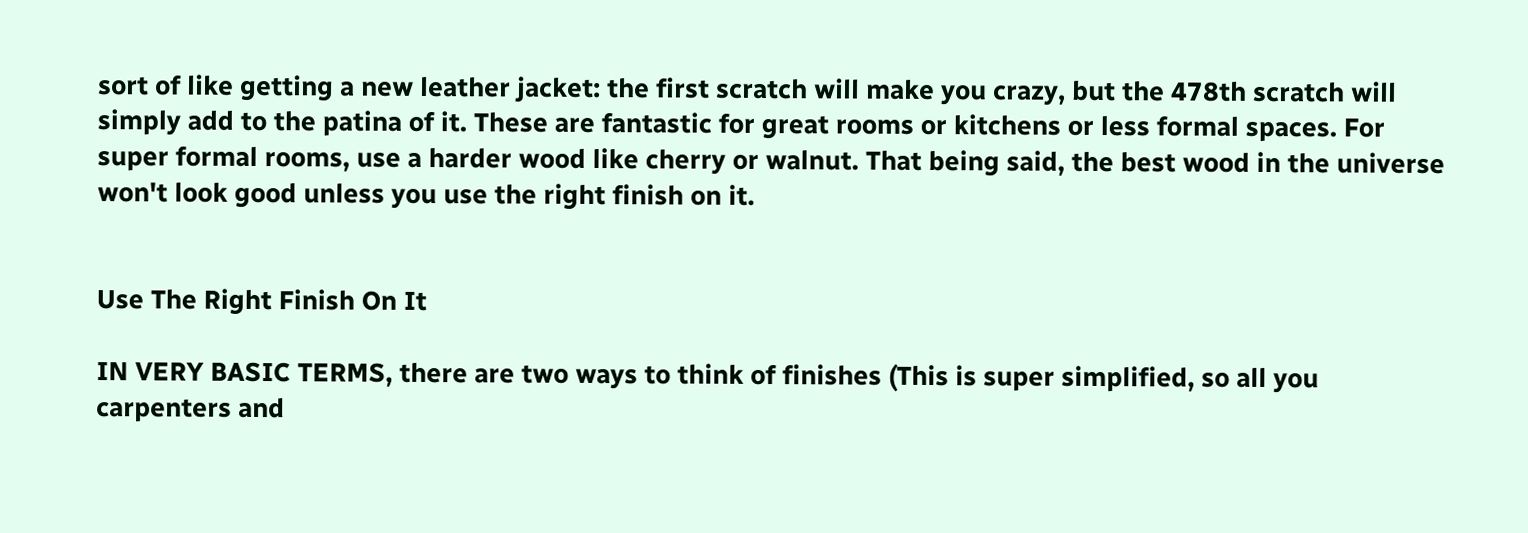sort of like getting a new leather jacket: the first scratch will make you crazy, but the 478th scratch will simply add to the patina of it. These are fantastic for great rooms or kitchens or less formal spaces. For super formal rooms, use a harder wood like cherry or walnut. That being said, the best wood in the universe won't look good unless you use the right finish on it.


Use The Right Finish On It

IN VERY BASIC TERMS, there are two ways to think of finishes (This is super simplified, so all you carpenters and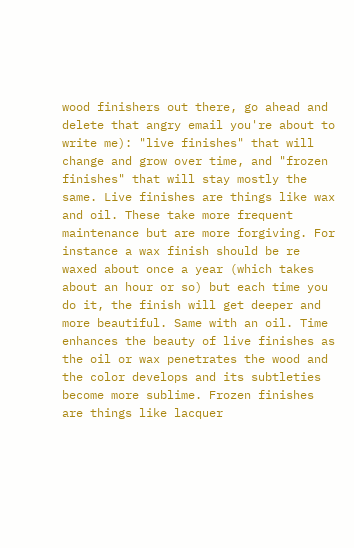wood finishers out there, go ahead and delete that angry email you're about to write me): "live finishes" that will change and grow over time, and "frozen finishes" that will stay mostly the same. Live finishes are things like wax and oil. These take more frequent maintenance but are more forgiving. For instance a wax finish should be re waxed about once a year (which takes about an hour or so) but each time you do it, the finish will get deeper and more beautiful. Same with an oil. Time enhances the beauty of live finishes as the oil or wax penetrates the wood and the color develops and its subtleties become more sublime. Frozen finishes are things like lacquer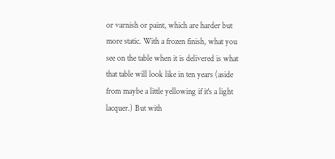or varnish or paint, which are harder but more static. With a frozen finish, what you see on the table when it is delivered is what that table will look like in ten years (aside from maybe a little yellowing if it's a light lacquer.) But with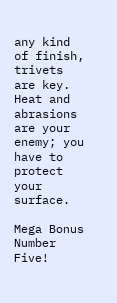any kind of finish, trivets are key. Heat and abrasions are your enemy; you have to protect your surface.

Mega Bonus Number Five!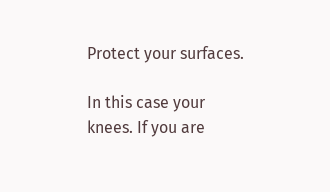Protect your surfaces.

In this case your knees. If you are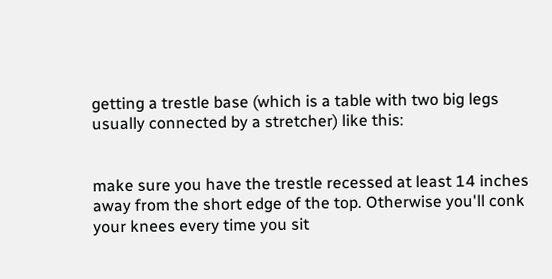getting a trestle base (which is a table with two big legs usually connected by a stretcher) like this:


make sure you have the trestle recessed at least 14 inches away from the short edge of the top. Otherwise you'll conk your knees every time you sit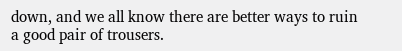down, and we all know there are better ways to ruin a good pair of trousers.